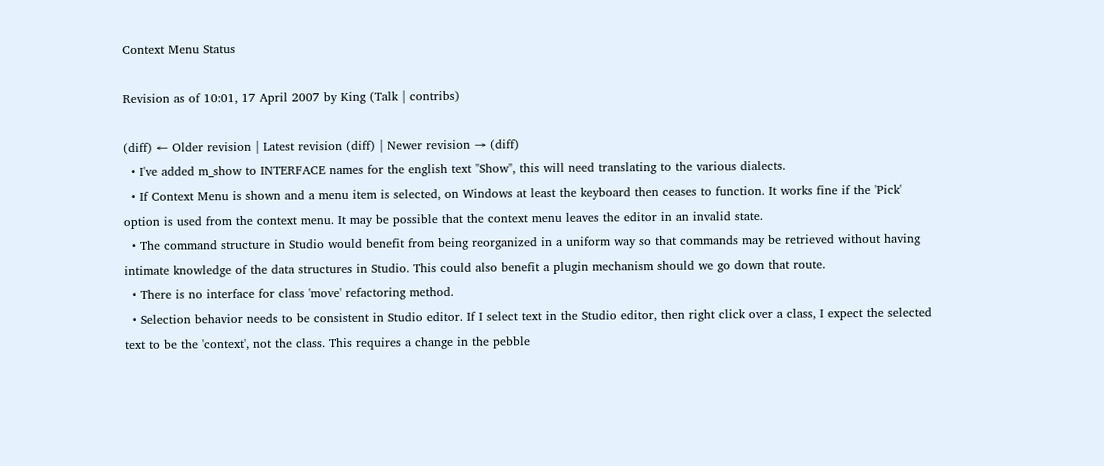Context Menu Status

Revision as of 10:01, 17 April 2007 by King (Talk | contribs)

(diff) ← Older revision | Latest revision (diff) | Newer revision → (diff)
  • I've added m_show to INTERFACE names for the english text "Show", this will need translating to the various dialects.
  • If Context Menu is shown and a menu item is selected, on Windows at least the keyboard then ceases to function. It works fine if the 'Pick' option is used from the context menu. It may be possible that the context menu leaves the editor in an invalid state.
  • The command structure in Studio would benefit from being reorganized in a uniform way so that commands may be retrieved without having intimate knowledge of the data structures in Studio. This could also benefit a plugin mechanism should we go down that route.
  • There is no interface for class 'move' refactoring method.
  • Selection behavior needs to be consistent in Studio editor. If I select text in the Studio editor, then right click over a class, I expect the selected text to be the 'context', not the class. This requires a change in the pebble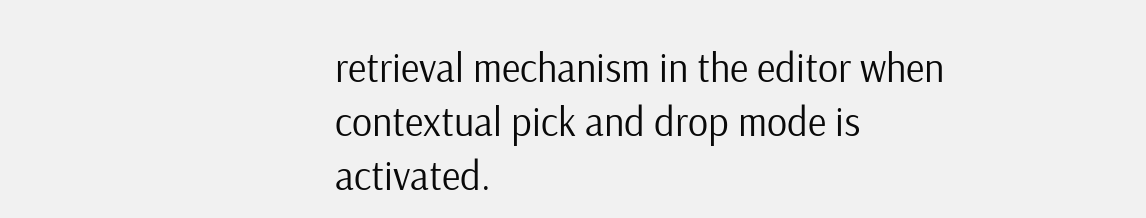retrieval mechanism in the editor when contextual pick and drop mode is activated.